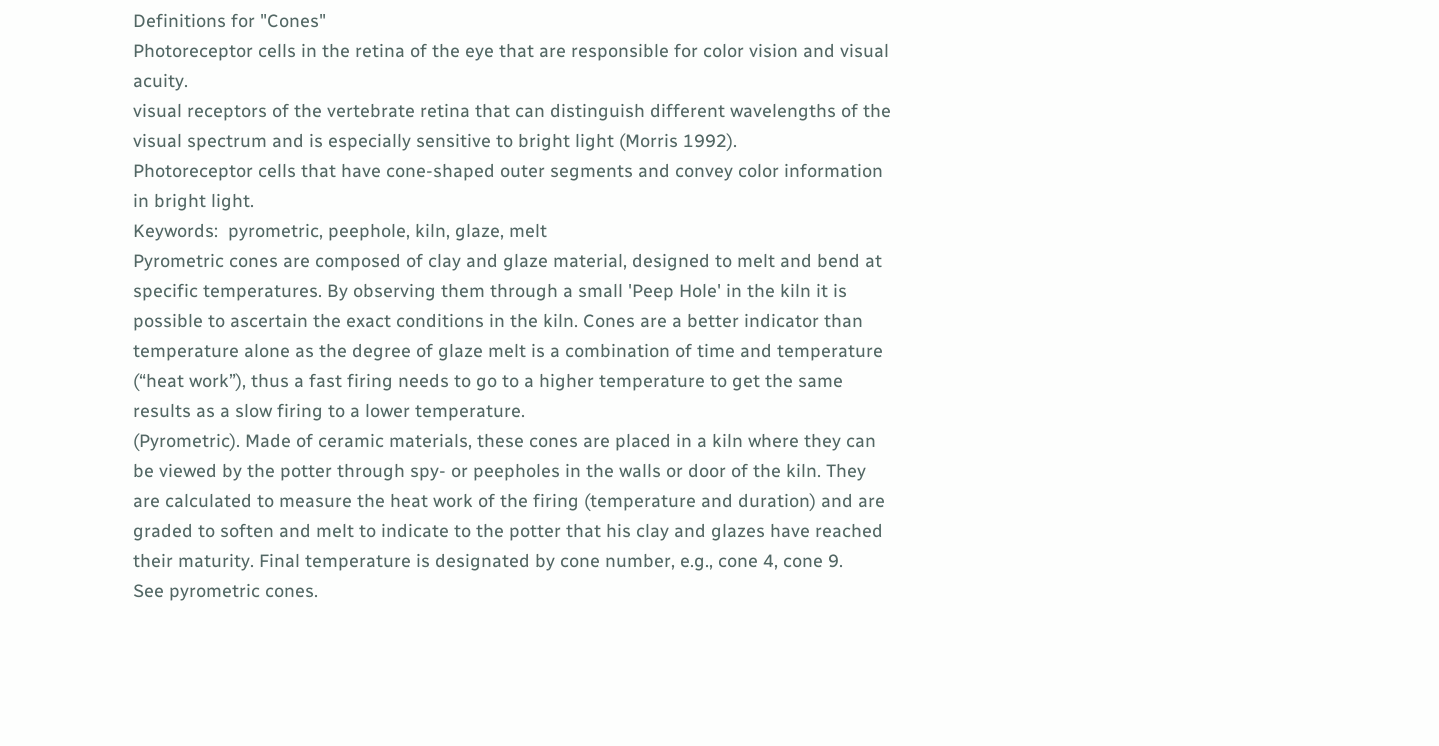Definitions for "Cones"
Photoreceptor cells in the retina of the eye that are responsible for color vision and visual acuity.
visual receptors of the vertebrate retina that can distinguish different wavelengths of the visual spectrum and is especially sensitive to bright light (Morris 1992).
Photoreceptor cells that have cone-shaped outer segments and convey color information in bright light.
Keywords:  pyrometric, peephole, kiln, glaze, melt
Pyrometric cones are composed of clay and glaze material, designed to melt and bend at specific temperatures. By observing them through a small 'Peep Hole' in the kiln it is possible to ascertain the exact conditions in the kiln. Cones are a better indicator than temperature alone as the degree of glaze melt is a combination of time and temperature (“heat work”), thus a fast firing needs to go to a higher temperature to get the same results as a slow firing to a lower temperature.
(Pyrometric). Made of ceramic materials, these cones are placed in a kiln where they can be viewed by the potter through spy- or peepholes in the walls or door of the kiln. They are calculated to measure the heat work of the firing (temperature and duration) and are graded to soften and melt to indicate to the potter that his clay and glazes have reached their maturity. Final temperature is designated by cone number, e.g., cone 4, cone 9.
See pyrometric cones.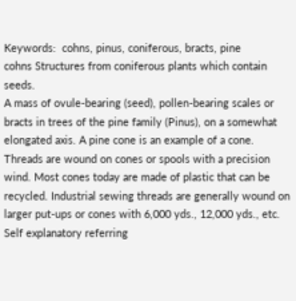Keywords:  cohns, pinus, coniferous, bracts, pine
cohns Structures from coniferous plants which contain seeds.
A mass of ovule-bearing (seed), pollen-bearing scales or bracts in trees of the pine family (Pinus), on a somewhat elongated axis. A pine cone is an example of a cone.
Threads are wound on cones or spools with a precision wind. Most cones today are made of plastic that can be recycled. Industrial sewing threads are generally wound on larger put-ups or cones with 6,000 yds., 12,000 yds., etc.
Self explanatory referring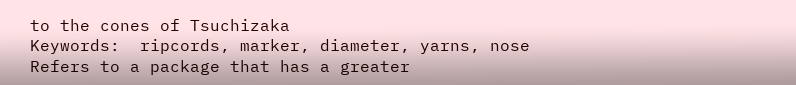to the cones of Tsuchizaka
Keywords:  ripcords, marker, diameter, yarns, nose
Refers to a package that has a greater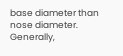base diameter than nose diameter. Generally,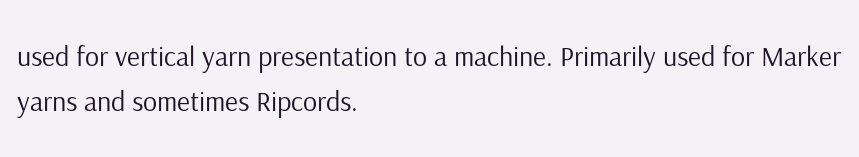used for vertical yarn presentation to a machine. Primarily used for Marker yarns and sometimes Ripcords.